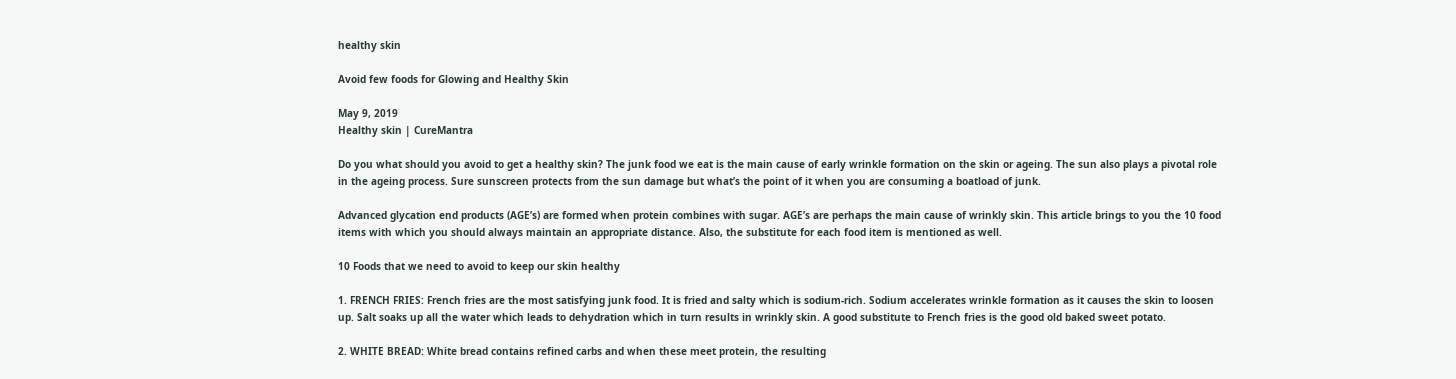healthy skin

Avoid few foods for Glowing and Healthy Skin

May 9, 2019
Healthy skin | CureMantra

Do you what should you avoid to get a healthy skin? The junk food we eat is the main cause of early wrinkle formation on the skin or ageing. The sun also plays a pivotal role in the ageing process. Sure sunscreen protects from the sun damage but what’s the point of it when you are consuming a boatload of junk.

Advanced glycation end products (AGE’s) are formed when protein combines with sugar. AGE’s are perhaps the main cause of wrinkly skin. This article brings to you the 10 food items with which you should always maintain an appropriate distance. Also, the substitute for each food item is mentioned as well.

10 Foods that we need to avoid to keep our skin healthy

1. FRENCH FRIES: French fries are the most satisfying junk food. It is fried and salty which is sodium-rich. Sodium accelerates wrinkle formation as it causes the skin to loosen up. Salt soaks up all the water which leads to dehydration which in turn results in wrinkly skin. A good substitute to French fries is the good old baked sweet potato.

2. WHITE BREAD: White bread contains refined carbs and when these meet protein, the resulting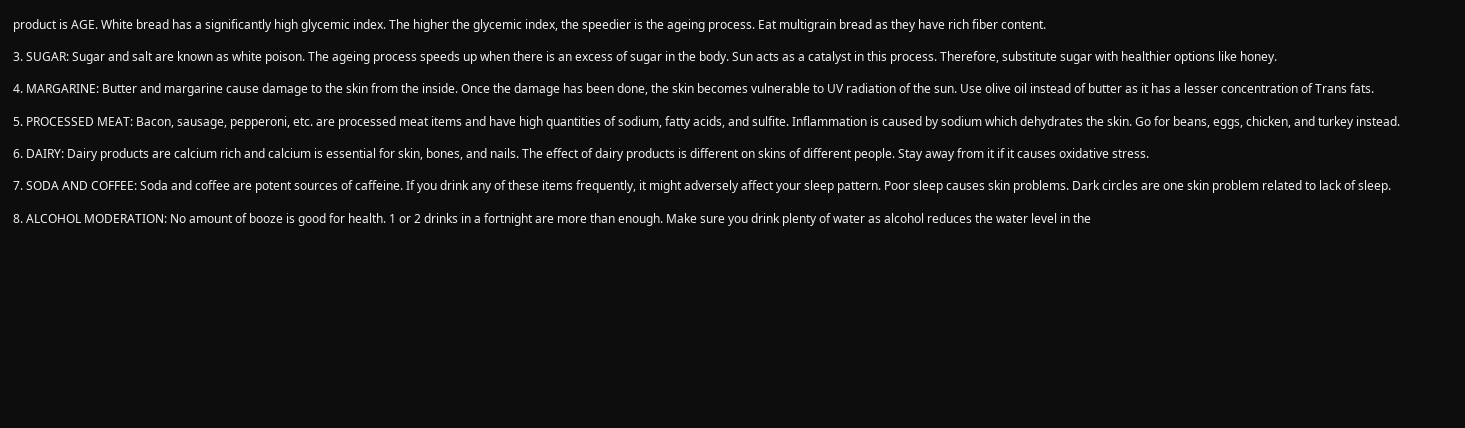product is AGE. White bread has a significantly high glycemic index. The higher the glycemic index, the speedier is the ageing process. Eat multigrain bread as they have rich fiber content.

3. SUGAR: Sugar and salt are known as white poison. The ageing process speeds up when there is an excess of sugar in the body. Sun acts as a catalyst in this process. Therefore, substitute sugar with healthier options like honey.

4. MARGARINE: Butter and margarine cause damage to the skin from the inside. Once the damage has been done, the skin becomes vulnerable to UV radiation of the sun. Use olive oil instead of butter as it has a lesser concentration of Trans fats.

5. PROCESSED MEAT: Bacon, sausage, pepperoni, etc. are processed meat items and have high quantities of sodium, fatty acids, and sulfite. Inflammation is caused by sodium which dehydrates the skin. Go for beans, eggs, chicken, and turkey instead.

6. DAIRY: Dairy products are calcium rich and calcium is essential for skin, bones, and nails. The effect of dairy products is different on skins of different people. Stay away from it if it causes oxidative stress.

7. SODA AND COFFEE: Soda and coffee are potent sources of caffeine. If you drink any of these items frequently, it might adversely affect your sleep pattern. Poor sleep causes skin problems. Dark circles are one skin problem related to lack of sleep.

8. ALCOHOL MODERATION: No amount of booze is good for health. 1 or 2 drinks in a fortnight are more than enough. Make sure you drink plenty of water as alcohol reduces the water level in the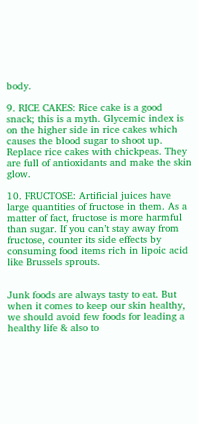body.

9. RICE CAKES: Rice cake is a good snack; this is a myth. Glycemic index is on the higher side in rice cakes which causes the blood sugar to shoot up. Replace rice cakes with chickpeas. They are full of antioxidants and make the skin glow.

10. FRUCTOSE: Artificial juices have large quantities of fructose in them. As a matter of fact, fructose is more harmful than sugar. If you can’t stay away from fructose, counter its side effects by consuming food items rich in lipoic acid like Brussels sprouts.


Junk foods are always tasty to eat. But when it comes to keep our skin healthy, we should avoid few foods for leading a healthy life & also to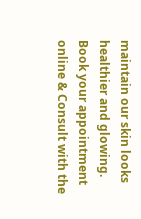maintain our skin looks healthier and glowing. Book your appointment online & Consult with the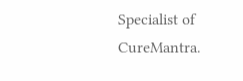Specialist of CureMantra.